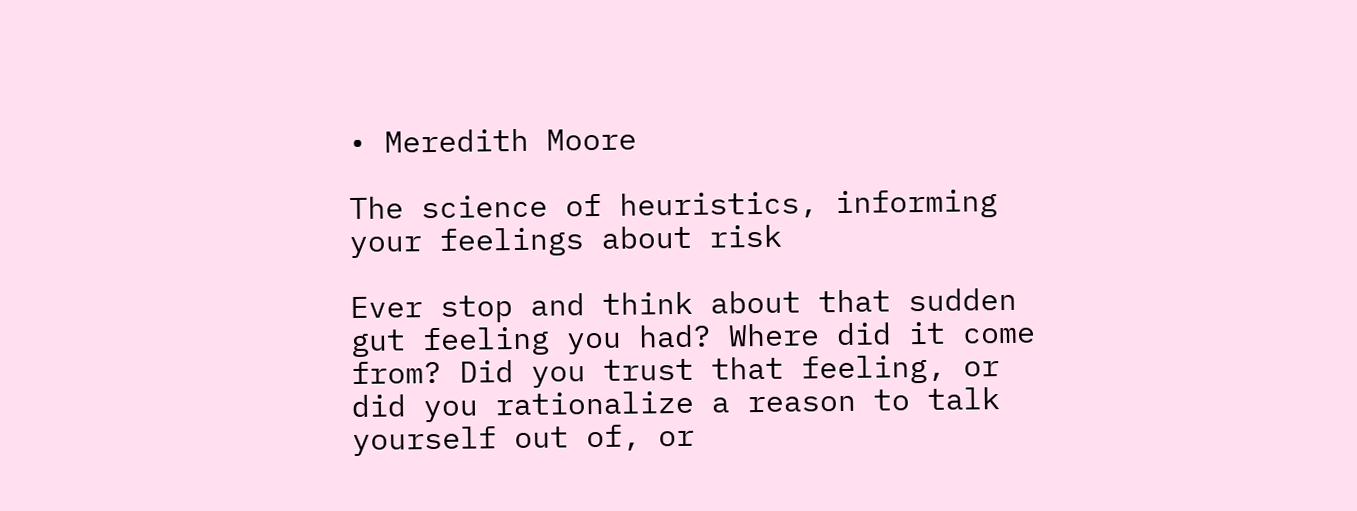• Meredith Moore

The science of heuristics, informing your feelings about risk

Ever stop and think about that sudden gut feeling you had? Where did it come from? Did you trust that feeling, or did you rationalize a reason to talk yourself out of, or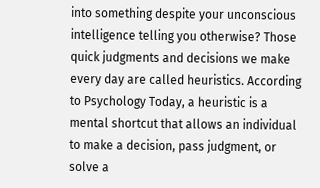into something despite your unconscious intelligence telling you otherwise? Those quick judgments and decisions we make every day are called heuristics. According to Psychology Today, a heuristic is a mental shortcut that allows an individual to make a decision, pass judgment, or solve a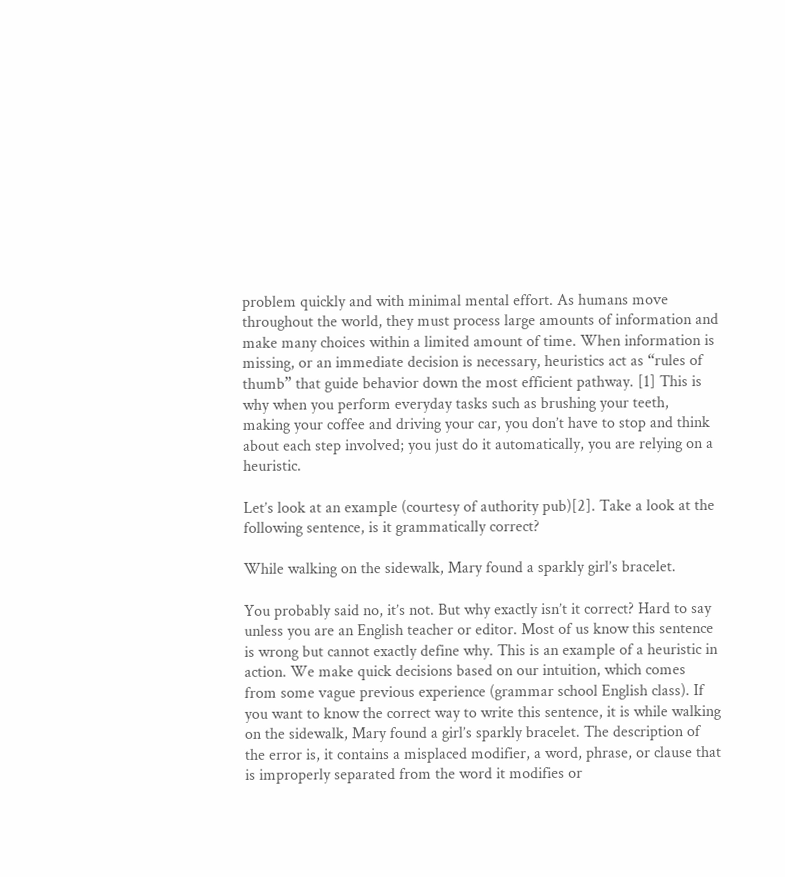problem quickly and with minimal mental effort. As humans move throughout the world, they must process large amounts of information and make many choices within a limited amount of time. When information is missing, or an immediate decision is necessary, heuristics act as “rules of thumb” that guide behavior down the most efficient pathway. [1] This is why when you perform everyday tasks such as brushing your teeth, making your coffee and driving your car, you don’t have to stop and think about each step involved; you just do it automatically, you are relying on a heuristic.

Let’s look at an example (courtesy of authority pub)[2]. Take a look at the following sentence, is it grammatically correct?

While walking on the sidewalk, Mary found a sparkly girl’s bracelet.

You probably said no, it’s not. But why exactly isn’t it correct? Hard to say unless you are an English teacher or editor. Most of us know this sentence is wrong but cannot exactly define why. This is an example of a heuristic in action. We make quick decisions based on our intuition, which comes from some vague previous experience (grammar school English class). If you want to know the correct way to write this sentence, it is while walking on the sidewalk, Mary found a girl’s sparkly bracelet. The description of the error is, it contains a misplaced modifier, a word, phrase, or clause that is improperly separated from the word it modifies or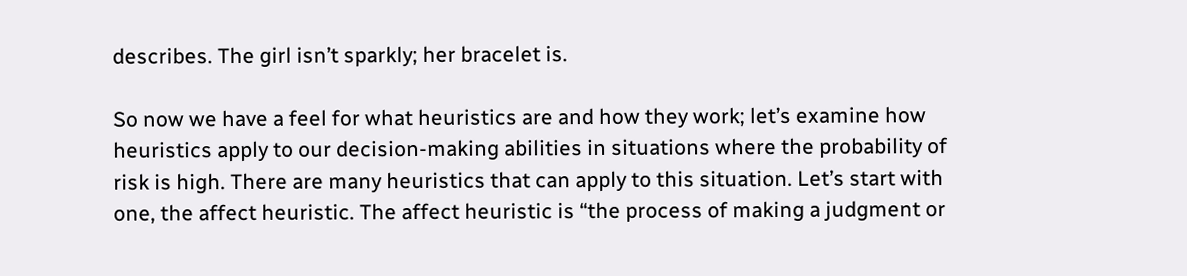describes. The girl isn’t sparkly; her bracelet is.

So now we have a feel for what heuristics are and how they work; let’s examine how heuristics apply to our decision-making abilities in situations where the probability of risk is high. There are many heuristics that can apply to this situation. Let’s start with one, the affect heuristic. The affect heuristic is “the process of making a judgment or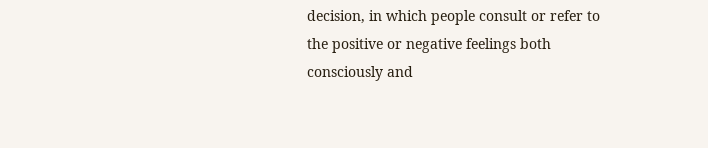decision, in which people consult or refer to the positive or negative feelings both consciously and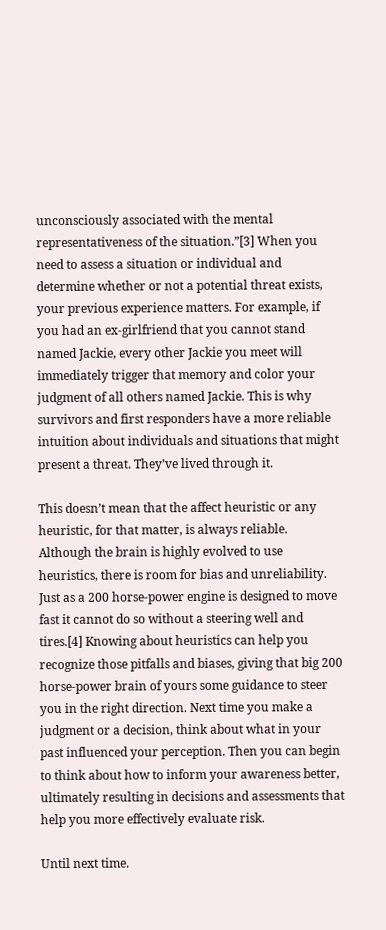unconsciously associated with the mental representativeness of the situation.”[3] When you need to assess a situation or individual and determine whether or not a potential threat exists, your previous experience matters. For example, if you had an ex-girlfriend that you cannot stand named Jackie, every other Jackie you meet will immediately trigger that memory and color your judgment of all others named Jackie. This is why survivors and first responders have a more reliable intuition about individuals and situations that might present a threat. They’ve lived through it.

This doesn’t mean that the affect heuristic or any heuristic, for that matter, is always reliable. Although the brain is highly evolved to use heuristics, there is room for bias and unreliability. Just as a 200 horse-power engine is designed to move fast it cannot do so without a steering well and tires.[4] Knowing about heuristics can help you recognize those pitfalls and biases, giving that big 200 horse-power brain of yours some guidance to steer you in the right direction. Next time you make a judgment or a decision, think about what in your past influenced your perception. Then you can begin to think about how to inform your awareness better, ultimately resulting in decisions and assessments that help you more effectively evaluate risk.

Until next time.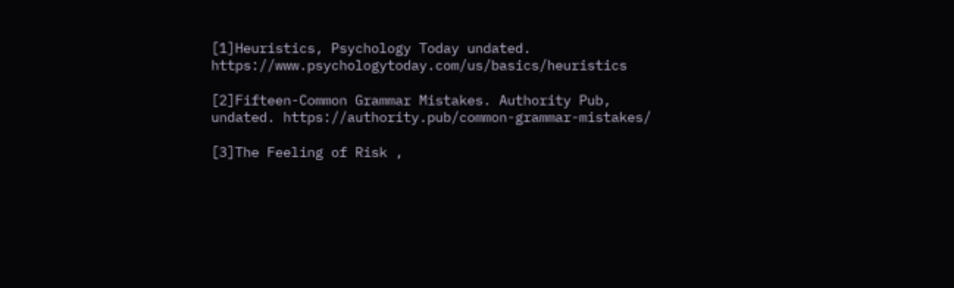[1]Heuristics, Psychology Today undated. https://www.psychologytoday.com/us/basics/heuristics

[2]Fifteen-Common Grammar Mistakes. Authority Pub, undated. https://authority.pub/common-grammar-mistakes/

[3]The Feeling of Risk ,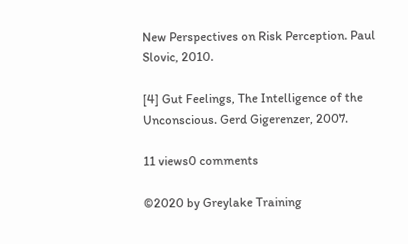New Perspectives on Risk Perception. Paul Slovic, 2010.

[4] Gut Feelings, The Intelligence of the Unconscious. Gerd Gigerenzer, 2007.

11 views0 comments

©2020 by Greylake Training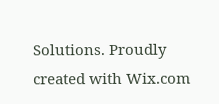Solutions. Proudly created with Wix.com